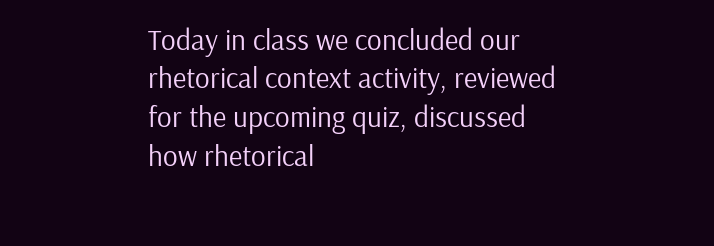Today in class we concluded our rhetorical context activity, reviewed for the upcoming quiz, discussed how rhetorical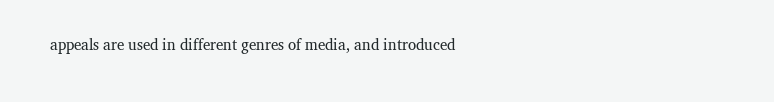appeals are used in different genres of media, and introduced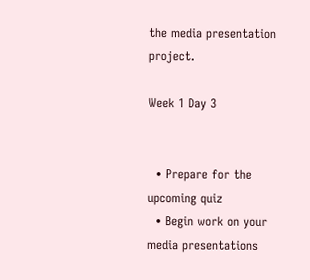the media presentation project.

Week 1 Day 3


  • Prepare for the upcoming quiz
  • Begin work on your media presentations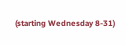(starting Wednesday 8-31)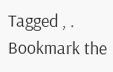Tagged , . Bookmark the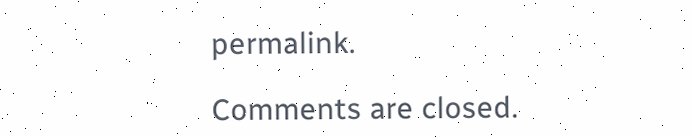permalink.

Comments are closed.